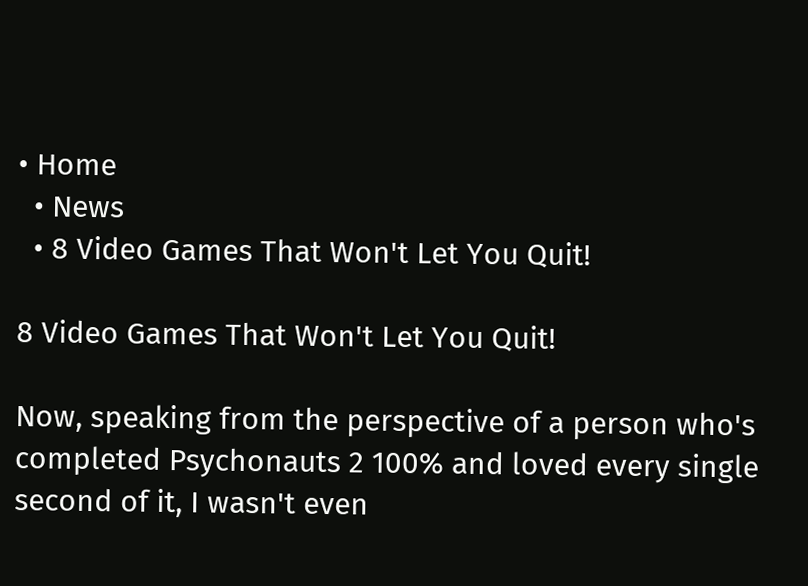• Home
  • News
  • 8 Video Games That Won't Let You Quit!

8 Video Games That Won't Let You Quit!

Now, speaking from the perspective of a person who's completed Psychonauts 2 100% and loved every single second of it, I wasn't even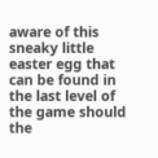aware of this sneaky little easter egg that can be found in the last level of the game should the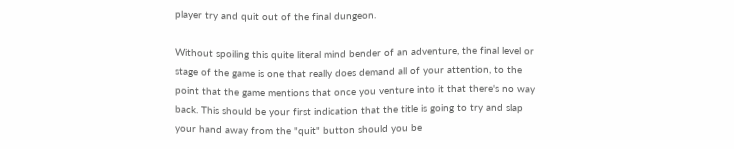player try and quit out of the final dungeon.

Without spoiling this quite literal mind bender of an adventure, the final level or stage of the game is one that really does demand all of your attention, to the point that the game mentions that once you venture into it that there's no way back. This should be your first indication that the title is going to try and slap your hand away from the "quit" button should you be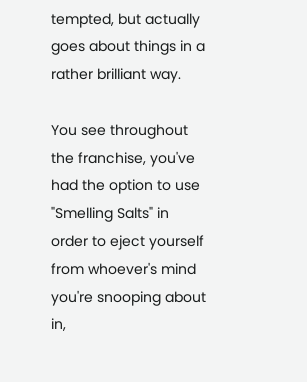tempted, but actually goes about things in a rather brilliant way.

You see throughout the franchise, you've had the option to use "Smelling Salts" in order to eject yourself from whoever's mind you're snooping about in,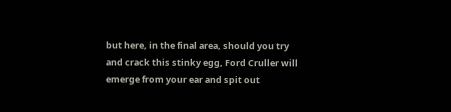but here, in the final area, should you try and crack this stinky egg, Ford Cruller will emerge from your ear and spit out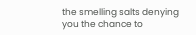the smelling salts denying you the chance to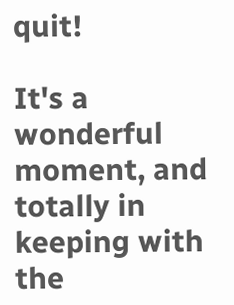quit!

It's a wonderful moment, and totally in keeping with the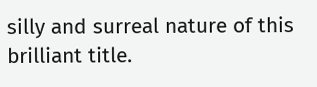silly and surreal nature of this brilliant title.